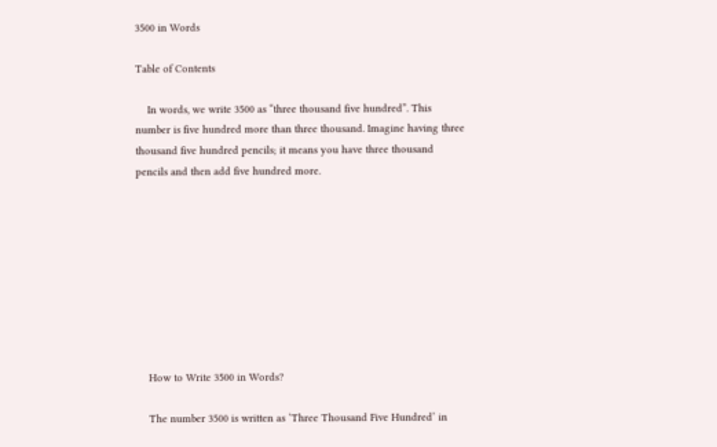3500 in Words

Table of Contents

    In words, we write 3500 as “three thousand five hundred”. This number is five hundred more than three thousand. Imagine having three thousand five hundred pencils; it means you have three thousand pencils and then add five hundred more.









    How to Write 3500 in Words?

    The number 3500 is written as ‘Three Thousand Five Hundred’ in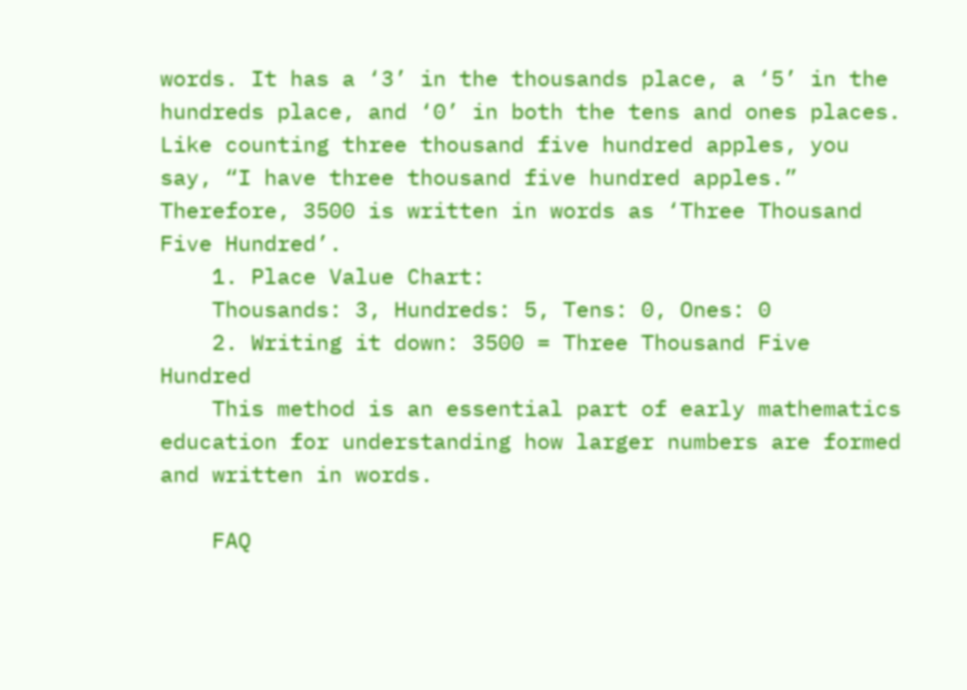words. It has a ‘3’ in the thousands place, a ‘5’ in the hundreds place, and ‘0’ in both the tens and ones places. Like counting three thousand five hundred apples, you say, “I have three thousand five hundred apples.” Therefore, 3500 is written in words as ‘Three Thousand Five Hundred’.
    1. Place Value Chart:
    Thousands: 3, Hundreds: 5, Tens: 0, Ones: 0
    2. Writing it down: 3500 = Three Thousand Five Hundred
    This method is an essential part of early mathematics education for understanding how larger numbers are formed and written in words.

    FAQ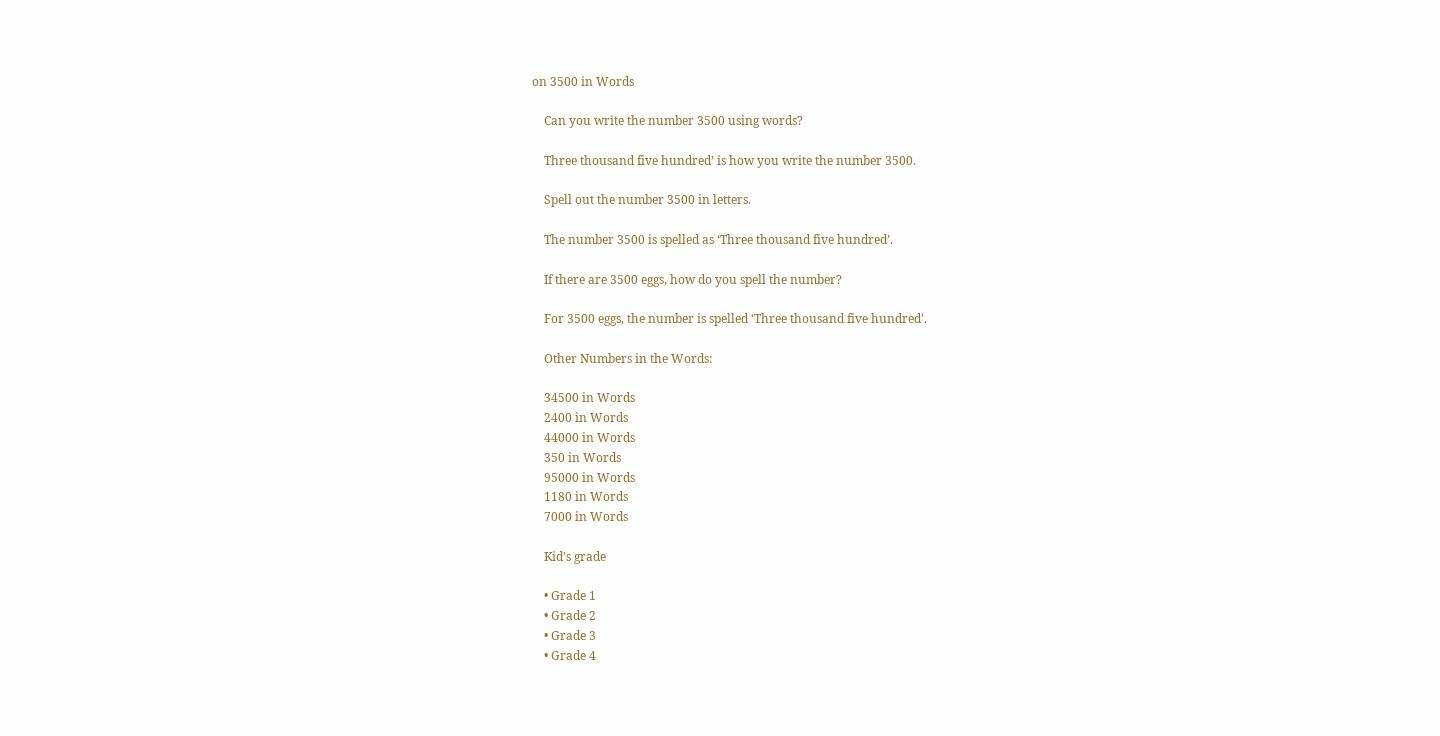on 3500 in Words

    Can you write the number 3500 using words?

    Three thousand five hundred’ is how you write the number 3500.

    Spell out the number 3500 in letters.

    The number 3500 is spelled as ‘Three thousand five hundred’.

    If there are 3500 eggs, how do you spell the number?

    For 3500 eggs, the number is spelled ‘Three thousand five hundred’.

    Other Numbers in the Words:

    34500 in Words
    2400 in Words
    44000 in Words
    350 in Words
    95000 in Words
    1180 in Words
    7000 in Words

    Kid’s grade

    • Grade 1
    • Grade 2
    • Grade 3
    • Grade 4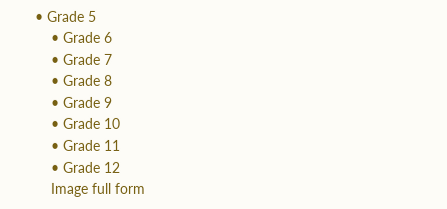• Grade 5
    • Grade 6
    • Grade 7
    • Grade 8
    • Grade 9
    • Grade 10
    • Grade 11
    • Grade 12
    Image full form